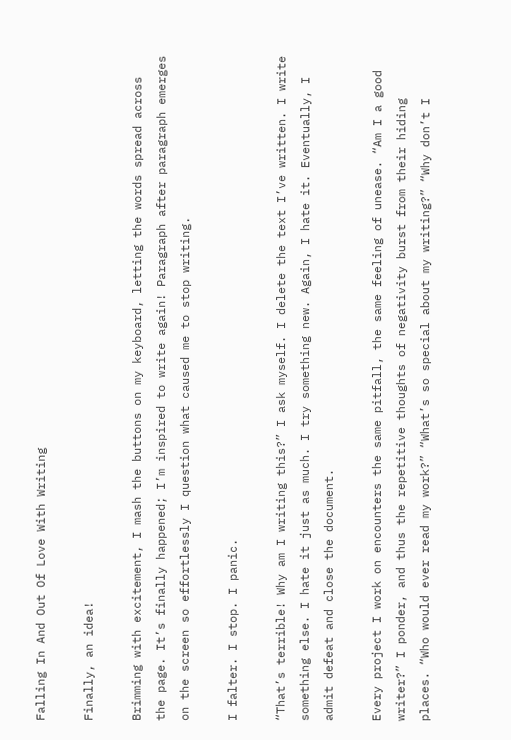Falling In And Out Of Love With Writing

Finally, an idea!

Brimming with excitement, I mash the buttons on my keyboard, letting the words spread across the page. It’s finally happened; I’m inspired to write again! Paragraph after paragraph emerges on the screen so effortlessly I question what caused me to stop writing.

I falter. I stop. I panic.

“That’s terrible! Why am I writing this?” I ask myself. I delete the text I’ve written. I write something else. I hate it just as much. I try something new. Again, I hate it. Eventually, I admit defeat and close the document.

Every project I work on encounters the same pitfall, the same feeling of unease. “Am I a good writer?” I ponder, and thus the repetitive thoughts of negativity burst from their hiding places. “Who would ever read my work?” “What’s so special about my writing?” “Why don’t I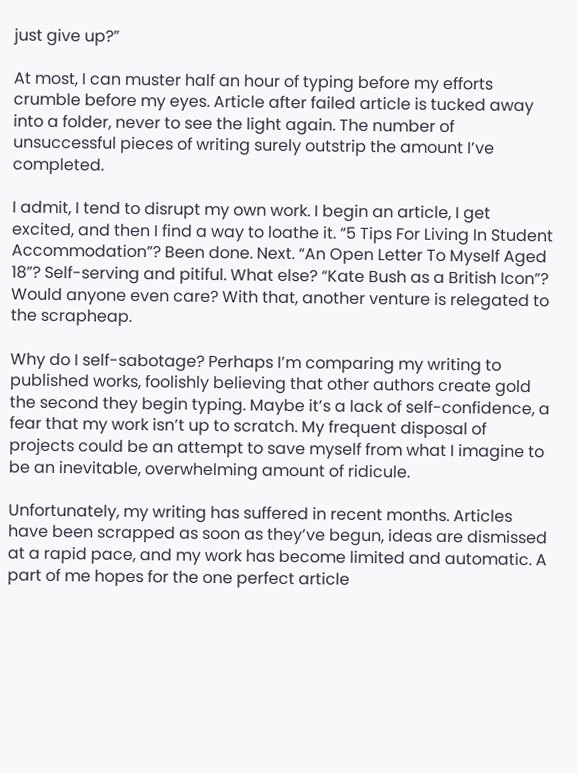just give up?”

At most, I can muster half an hour of typing before my efforts crumble before my eyes. Article after failed article is tucked away into a folder, never to see the light again. The number of unsuccessful pieces of writing surely outstrip the amount I’ve completed.

I admit, I tend to disrupt my own work. I begin an article, I get excited, and then I find a way to loathe it. “5 Tips For Living In Student Accommodation”? Been done. Next. “An Open Letter To Myself Aged 18”? Self-serving and pitiful. What else? “Kate Bush as a British Icon”? Would anyone even care? With that, another venture is relegated to the scrapheap.

Why do I self-sabotage? Perhaps I’m comparing my writing to published works, foolishly believing that other authors create gold the second they begin typing. Maybe it’s a lack of self-confidence, a fear that my work isn’t up to scratch. My frequent disposal of projects could be an attempt to save myself from what I imagine to be an inevitable, overwhelming amount of ridicule.

Unfortunately, my writing has suffered in recent months. Articles have been scrapped as soon as they’ve begun, ideas are dismissed at a rapid pace, and my work has become limited and automatic. A part of me hopes for the one perfect article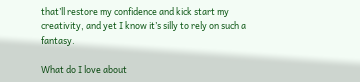that’ll restore my confidence and kick start my creativity, and yet I know it’s silly to rely on such a fantasy.

What do I love about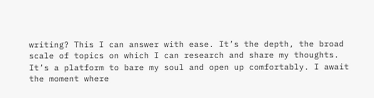writing? This I can answer with ease. It’s the depth, the broad scale of topics on which I can research and share my thoughts. It’s a platform to bare my soul and open up comfortably. I await the moment where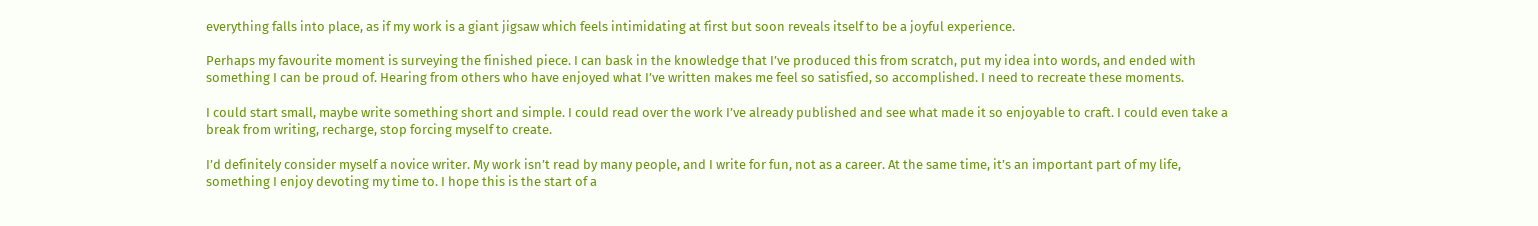everything falls into place, as if my work is a giant jigsaw which feels intimidating at first but soon reveals itself to be a joyful experience.

Perhaps my favourite moment is surveying the finished piece. I can bask in the knowledge that I’ve produced this from scratch, put my idea into words, and ended with something I can be proud of. Hearing from others who have enjoyed what I’ve written makes me feel so satisfied, so accomplished. I need to recreate these moments.

I could start small, maybe write something short and simple. I could read over the work I’ve already published and see what made it so enjoyable to craft. I could even take a break from writing, recharge, stop forcing myself to create.

I’d definitely consider myself a novice writer. My work isn’t read by many people, and I write for fun, not as a career. At the same time, it’s an important part of my life, something I enjoy devoting my time to. I hope this is the start of a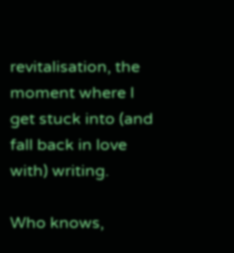revitalisation, the moment where I get stuck into (and fall back in love with) writing.

Who knows,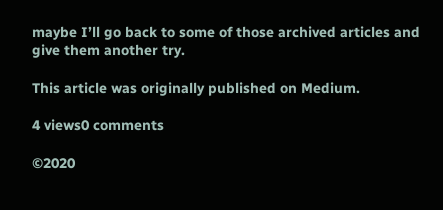maybe I’ll go back to some of those archived articles and give them another try.

This article was originally published on Medium.

4 views0 comments

©2020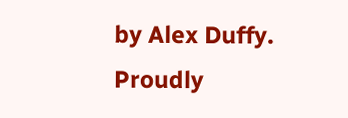by Alex Duffy. Proudly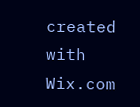created with Wix.com